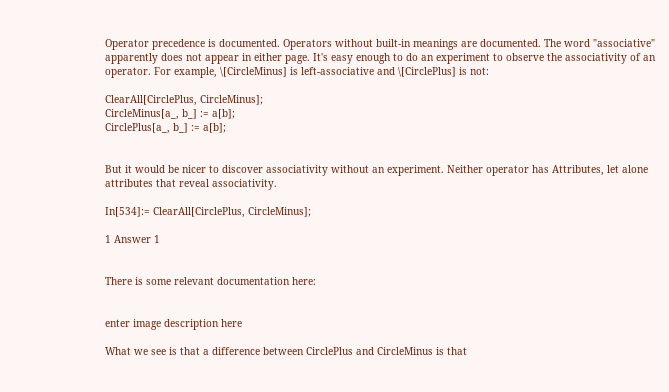Operator precedence is documented. Operators without built-in meanings are documented. The word "associative" apparently does not appear in either page. It's easy enough to do an experiment to observe the associativity of an operator. For example, \[CircleMinus] is left-associative and \[CirclePlus] is not:

ClearAll[CirclePlus, CircleMinus];
CircleMinus[a_, b_] := a[b];
CirclePlus[a_, b_] := a[b];


But it would be nicer to discover associativity without an experiment. Neither operator has Attributes, let alone attributes that reveal associativity.

In[534]:= ClearAll[CirclePlus, CircleMinus];

1 Answer 1


There is some relevant documentation here:


enter image description here

What we see is that a difference between CirclePlus and CircleMinus is that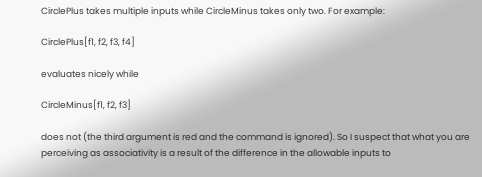CirclePlus takes multiple inputs while CircleMinus takes only two. For example:

CirclePlus[f1, f2, f3, f4]

evaluates nicely while

CircleMinus[f1, f2, f3]

does not (the third argument is red and the command is ignored). So I suspect that what you are perceiving as associativity is a result of the difference in the allowable inputs to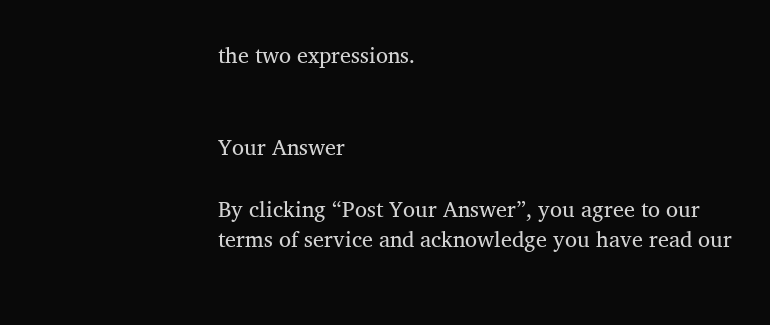the two expressions.


Your Answer

By clicking “Post Your Answer”, you agree to our terms of service and acknowledge you have read our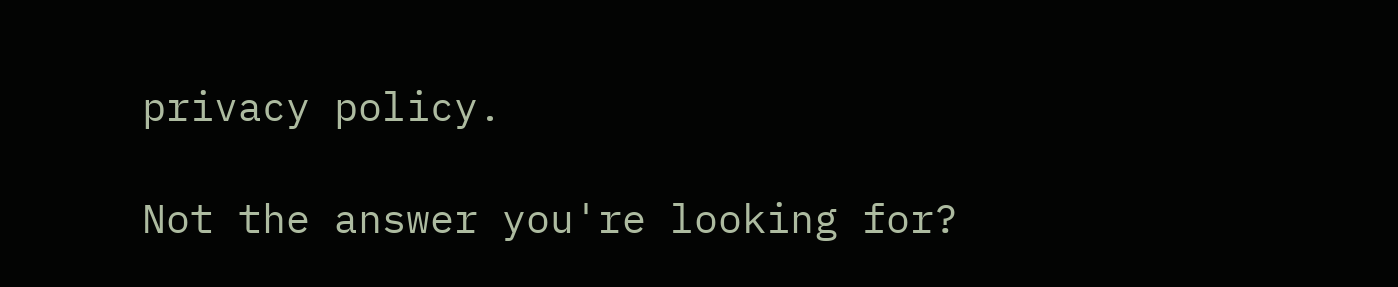privacy policy.

Not the answer you're looking for?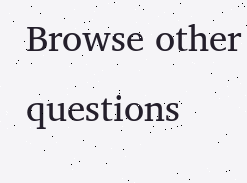Browse other questions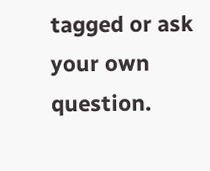tagged or ask your own question.